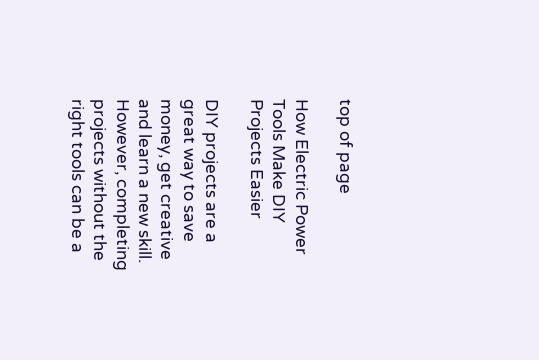top of page

How Electric Power Tools Make DIY Projects Easier

DIY projects are a great way to save money, get creative and learn a new skill. However, completing projects without the right tools can be a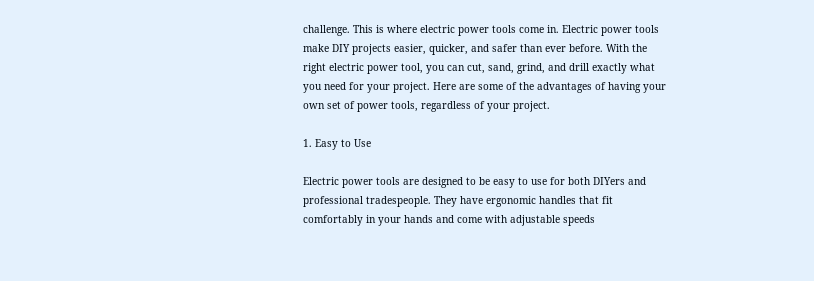challenge. This is where electric power tools come in. Electric power tools make DIY projects easier, quicker, and safer than ever before. With the right electric power tool, you can cut, sand, grind, and drill exactly what you need for your project. Here are some of the advantages of having your own set of power tools, regardless of your project.

1. Easy to Use

Electric power tools are designed to be easy to use for both DIYers and professional tradespeople. They have ergonomic handles that fit comfortably in your hands and come with adjustable speeds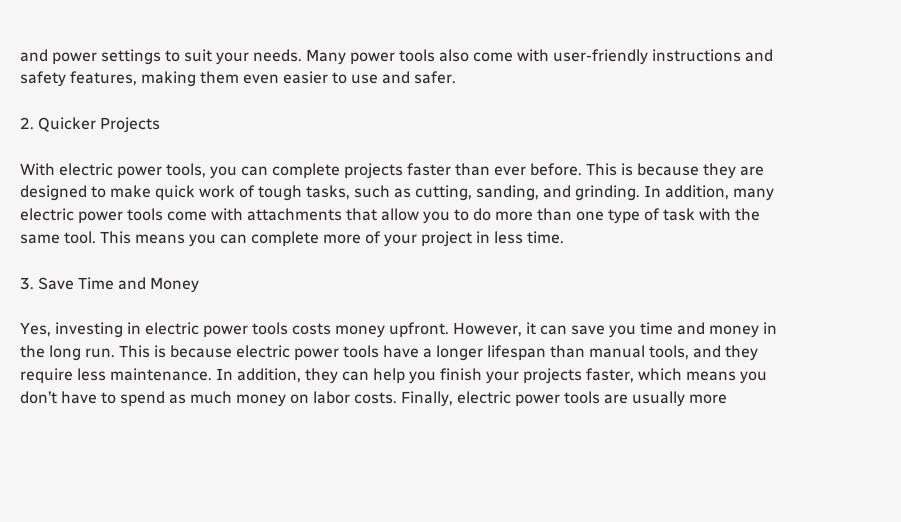and power settings to suit your needs. Many power tools also come with user-friendly instructions and safety features, making them even easier to use and safer.

2. Quicker Projects

With electric power tools, you can complete projects faster than ever before. This is because they are designed to make quick work of tough tasks, such as cutting, sanding, and grinding. In addition, many electric power tools come with attachments that allow you to do more than one type of task with the same tool. This means you can complete more of your project in less time.

3. Save Time and Money

Yes, investing in electric power tools costs money upfront. However, it can save you time and money in the long run. This is because electric power tools have a longer lifespan than manual tools, and they require less maintenance. In addition, they can help you finish your projects faster, which means you don’t have to spend as much money on labor costs. Finally, electric power tools are usually more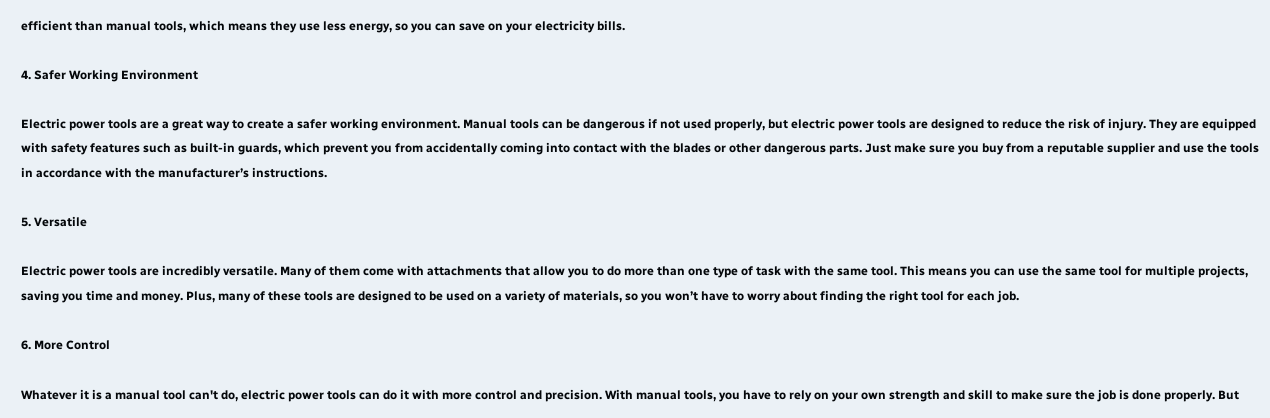efficient than manual tools, which means they use less energy, so you can save on your electricity bills.

4. Safer Working Environment

Electric power tools are a great way to create a safer working environment. Manual tools can be dangerous if not used properly, but electric power tools are designed to reduce the risk of injury. They are equipped with safety features such as built-in guards, which prevent you from accidentally coming into contact with the blades or other dangerous parts. Just make sure you buy from a reputable supplier and use the tools in accordance with the manufacturer’s instructions.

5. Versatile

Electric power tools are incredibly versatile. Many of them come with attachments that allow you to do more than one type of task with the same tool. This means you can use the same tool for multiple projects, saving you time and money. Plus, many of these tools are designed to be used on a variety of materials, so you won’t have to worry about finding the right tool for each job.

6. More Control

Whatever it is a manual tool can't do, electric power tools can do it with more control and precision. With manual tools, you have to rely on your own strength and skill to make sure the job is done properly. But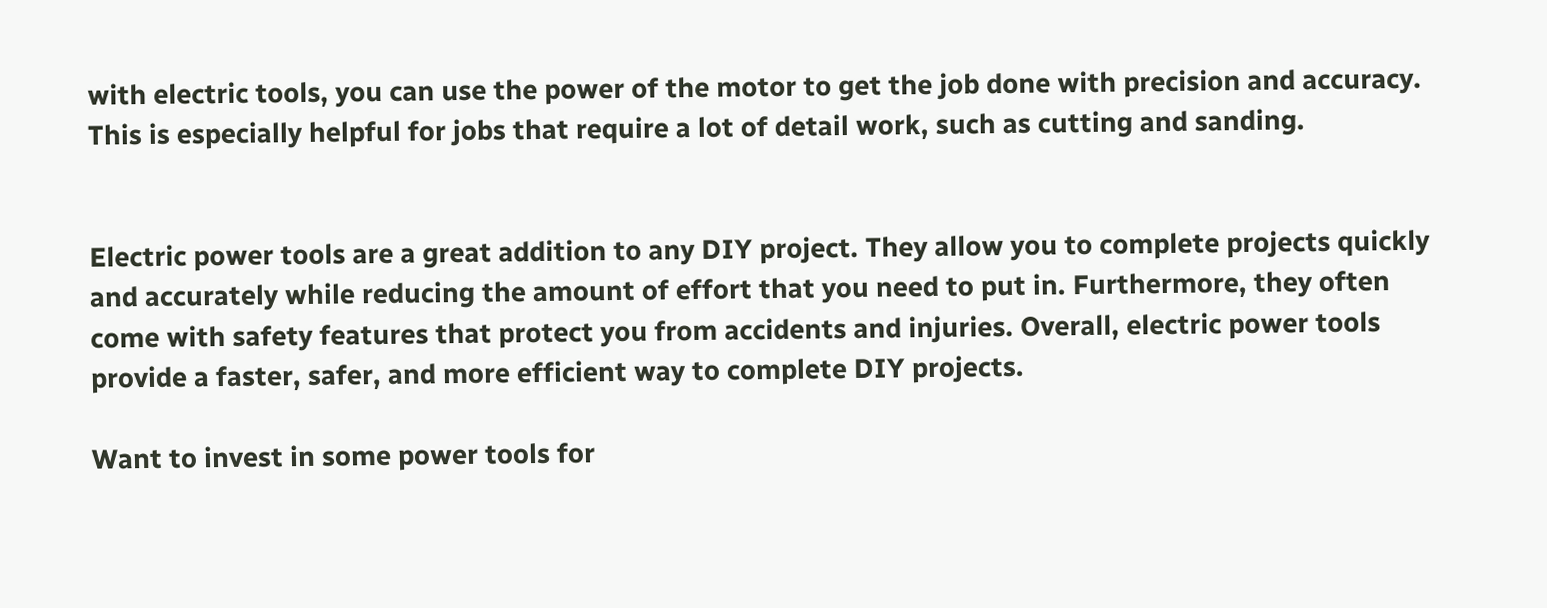with electric tools, you can use the power of the motor to get the job done with precision and accuracy. This is especially helpful for jobs that require a lot of detail work, such as cutting and sanding.


Electric power tools are a great addition to any DIY project. They allow you to complete projects quickly and accurately while reducing the amount of effort that you need to put in. Furthermore, they often come with safety features that protect you from accidents and injuries. Overall, electric power tools provide a faster, safer, and more efficient way to complete DIY projects.

Want to invest in some power tools for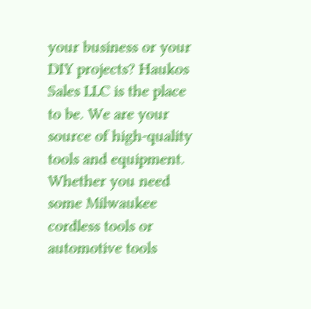your business or your DIY projects? Haukos Sales LLC is the place to be. We are your source of high-quality tools and equipment. Whether you need some Milwaukee cordless tools or automotive tools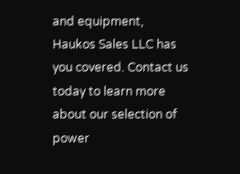and equipment, Haukos Sales LLC has you covered. Contact us today to learn more about our selection of power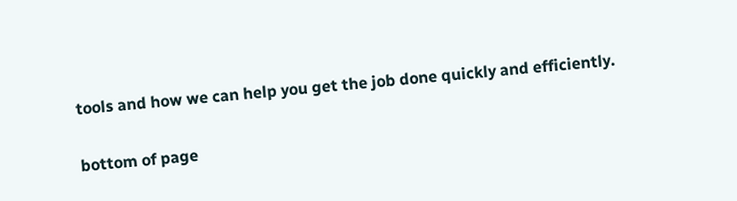tools and how we can help you get the job done quickly and efficiently.


bottom of page